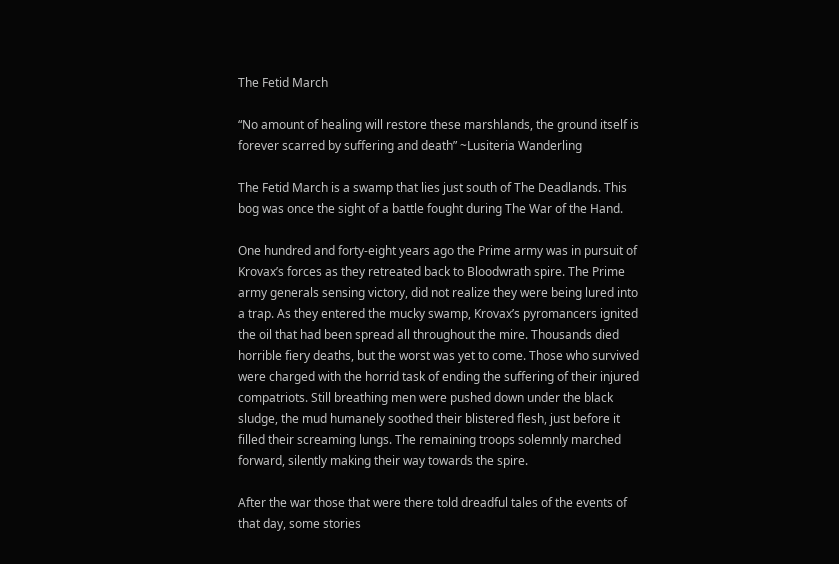The Fetid March

“No amount of healing will restore these marshlands, the ground itself is forever scarred by suffering and death” ~Lusiteria Wanderling

The Fetid March is a swamp that lies just south of The Deadlands. This bog was once the sight of a battle fought during The War of the Hand.

One hundred and forty-eight years ago the Prime army was in pursuit of Krovax’s forces as they retreated back to Bloodwrath spire. The Prime army generals sensing victory, did not realize they were being lured into a trap. As they entered the mucky swamp, Krovax’s pyromancers ignited the oil that had been spread all throughout the mire. Thousands died horrible fiery deaths, but the worst was yet to come. Those who survived were charged with the horrid task of ending the suffering of their injured compatriots. Still breathing men were pushed down under the black sludge, the mud humanely soothed their blistered flesh, just before it filled their screaming lungs. The remaining troops solemnly marched forward, silently making their way towards the spire.

After the war those that were there told dreadful tales of the events of that day, some stories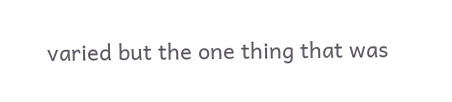varied but the one thing that was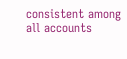consistent among all accounts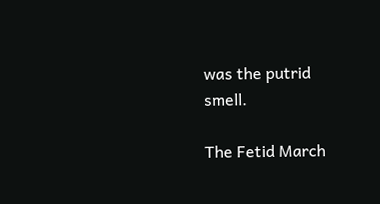was the putrid smell.

The Fetid March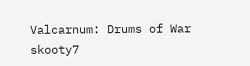Valcarnum: Drums of War skooty7